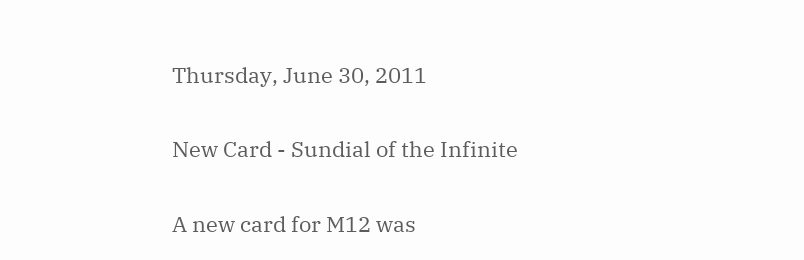Thursday, June 30, 2011

New Card - Sundial of the Infinite

A new card for M12 was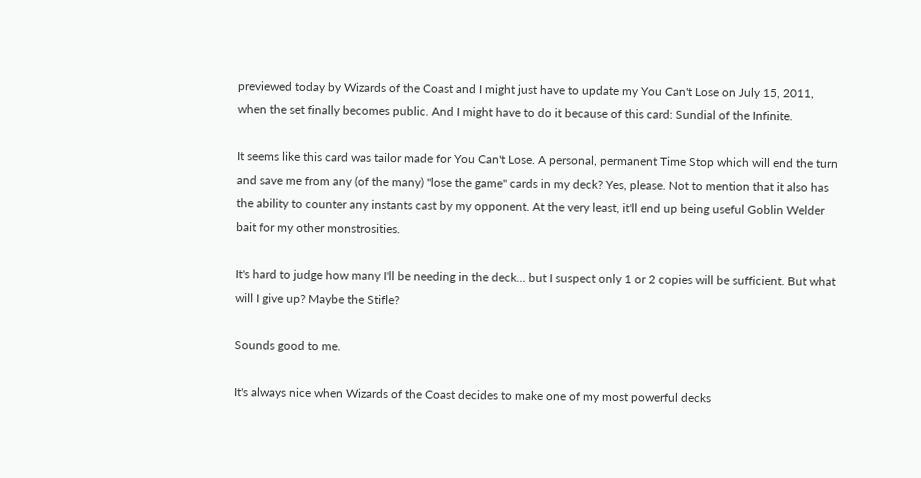previewed today by Wizards of the Coast and I might just have to update my You Can't Lose on July 15, 2011, when the set finally becomes public. And I might have to do it because of this card: Sundial of the Infinite.

It seems like this card was tailor made for You Can't Lose. A personal, permanent Time Stop which will end the turn and save me from any (of the many) "lose the game" cards in my deck? Yes, please. Not to mention that it also has the ability to counter any instants cast by my opponent. At the very least, it'll end up being useful Goblin Welder bait for my other monstrosities.

It's hard to judge how many I'll be needing in the deck... but I suspect only 1 or 2 copies will be sufficient. But what will I give up? Maybe the Stifle?

Sounds good to me.

It's always nice when Wizards of the Coast decides to make one of my most powerful decks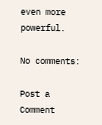even more powerful.

No comments:

Post a Comment